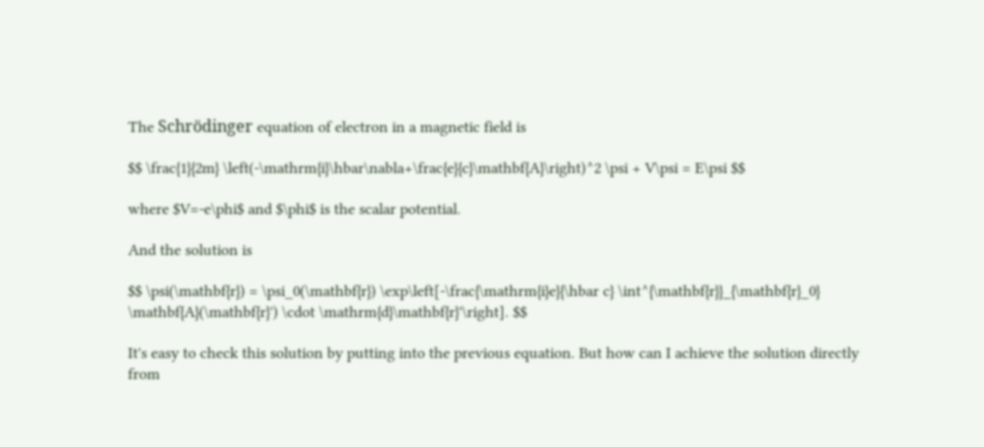The Schrödinger equation of electron in a magnetic field is

$$ \frac{1}{2m} \left(-\mathrm{i}\hbar\nabla+\frac{e}{c}\mathbf{A}\right)^2 \psi + V\psi = E\psi $$

where $V=-e\phi$ and $\phi$ is the scalar potential.

And the solution is

$$ \psi(\mathbf{r}) = \psi_0(\mathbf{r}) \exp\left[-\frac{\mathrm{i}e}{\hbar c} \int^{\mathbf{r}}_{\mathbf{r}_0} \mathbf{A}(\mathbf{r}') \cdot \mathrm{d}\mathbf{r}'\right]. $$

It's easy to check this solution by putting into the previous equation. But how can I achieve the solution directly from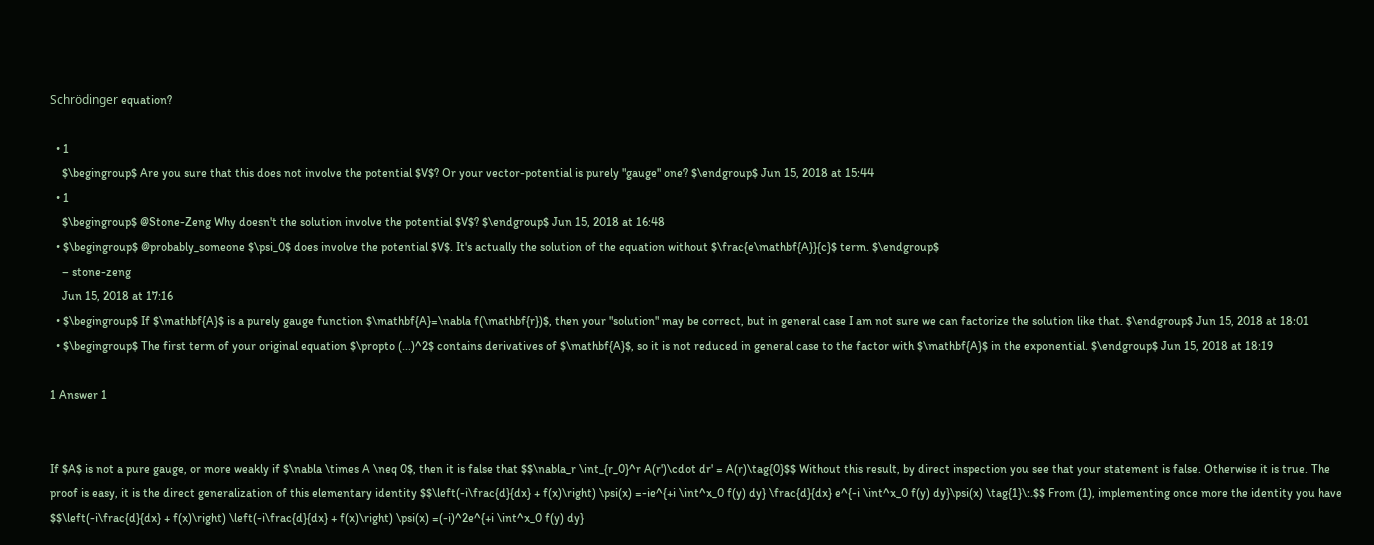Schrödinger equation?

  • 1
    $\begingroup$ Are you sure that this does not involve the potential $V$? Or your vector-potential is purely "gauge" one? $\endgroup$ Jun 15, 2018 at 15:44
  • 1
    $\begingroup$ @Stone-Zeng Why doesn't the solution involve the potential $V$? $\endgroup$ Jun 15, 2018 at 16:48
  • $\begingroup$ @probably_someone $\psi_0$ does involve the potential $V$. It's actually the solution of the equation without $\frac{e\mathbf{A}}{c}$ term. $\endgroup$
    – stone-zeng
    Jun 15, 2018 at 17:16
  • $\begingroup$ If $\mathbf{A}$ is a purely gauge function $\mathbf{A}=\nabla f(\mathbf{r})$, then your "solution" may be correct, but in general case I am not sure we can factorize the solution like that. $\endgroup$ Jun 15, 2018 at 18:01
  • $\begingroup$ The first term of your original equation $\propto (...)^2$ contains derivatives of $\mathbf{A}$, so it is not reduced in general case to the factor with $\mathbf{A}$ in the exponential. $\endgroup$ Jun 15, 2018 at 18:19

1 Answer 1


If $A$ is not a pure gauge, or more weakly if $\nabla \times A \neq 0$, then it is false that $$\nabla_r \int_{r_0}^r A(r')\cdot dr' = A(r)\tag{0}$$ Without this result, by direct inspection you see that your statement is false. Otherwise it is true. The proof is easy, it is the direct generalization of this elementary identity $$\left(-i\frac{d}{dx} + f(x)\right) \psi(x) =-ie^{+i \int^x_0 f(y) dy} \frac{d}{dx} e^{-i \int^x_0 f(y) dy}\psi(x) \tag{1}\:.$$ From (1), implementing once more the identity you have $$\left(-i\frac{d}{dx} + f(x)\right) \left(-i\frac{d}{dx} + f(x)\right) \psi(x) =(-i)^2e^{+i \int^x_0 f(y) dy}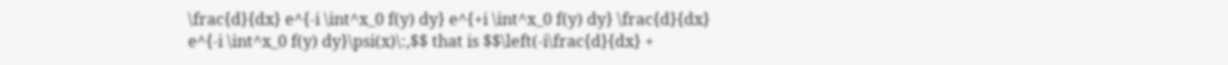\frac{d}{dx} e^{-i \int^x_0 f(y) dy} e^{+i \int^x_0 f(y) dy} \frac{d}{dx} e^{-i \int^x_0 f(y) dy}\psi(x)\:,$$ that is $$\left(-i\frac{d}{dx} +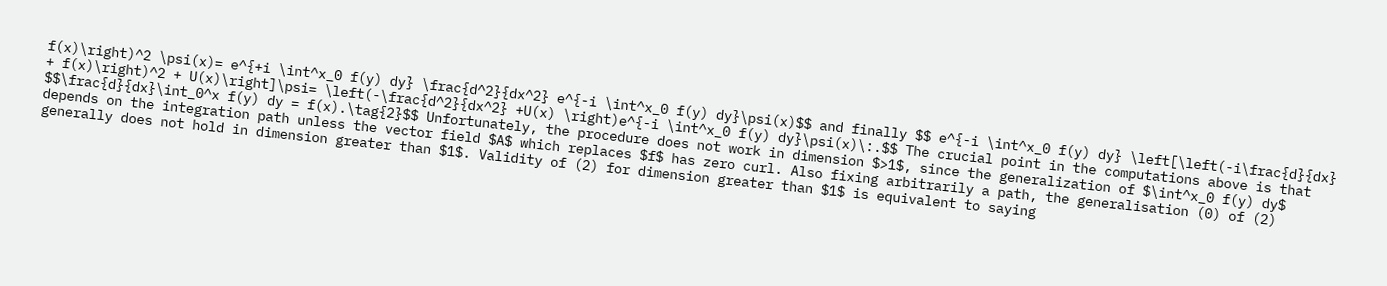f(x)\right)^2 \psi(x)= e^{+i \int^x_0 f(y) dy} \frac{d^2}{dx^2} e^{-i \int^x_0 f(y) dy}\psi(x)$$ and finally $$ e^{-i \int^x_0 f(y) dy} \left[\left(-i\frac{d}{dx} + f(x)\right)^2 + U(x)\right]\psi= \left(-\frac{d^2}{dx^2} +U(x) \right)e^{-i \int^x_0 f(y) dy}\psi(x)\:.$$ The crucial point in the computations above is that $$\frac{d}{dx}\int_0^x f(y) dy = f(x).\tag{2}$$ Unfortunately, the procedure does not work in dimension $>1$, since the generalization of $\int^x_0 f(y) dy$ depends on the integration path unless the vector field $A$ which replaces $f$ has zero curl. Also fixing arbitrarily a path, the generalisation (0) of (2) generally does not hold in dimension greater than $1$. Validity of (2) for dimension greater than $1$ is equivalent to saying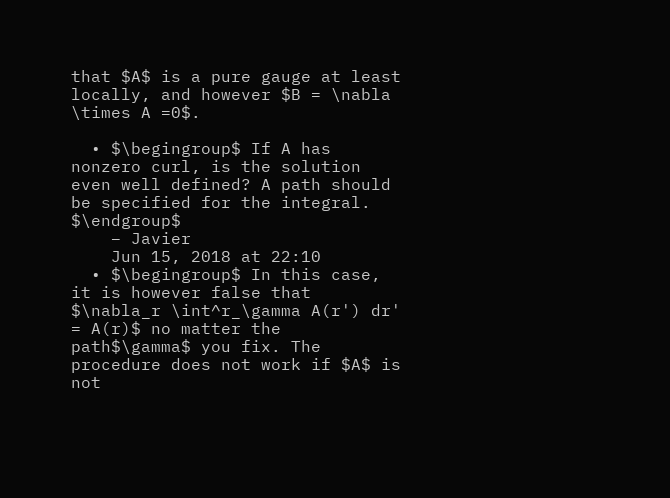that $A$ is a pure gauge at least locally, and however $B = \nabla \times A =0$.

  • $\begingroup$ If A has nonzero curl, is the solution even well defined? A path should be specified for the integral. $\endgroup$
    – Javier
    Jun 15, 2018 at 22:10
  • $\begingroup$ In this case, it is however false that $\nabla_r \int^r_\gamma A(r') dr' = A(r)$ no matter the path$\gamma$ you fix. The procedure does not work if $A$ is not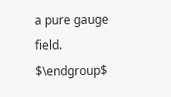a pure gauge field. $\endgroup$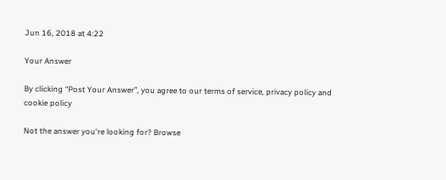Jun 16, 2018 at 4:22

Your Answer

By clicking “Post Your Answer”, you agree to our terms of service, privacy policy and cookie policy

Not the answer you're looking for? Browse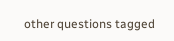other questions tagged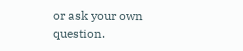or ask your own question.